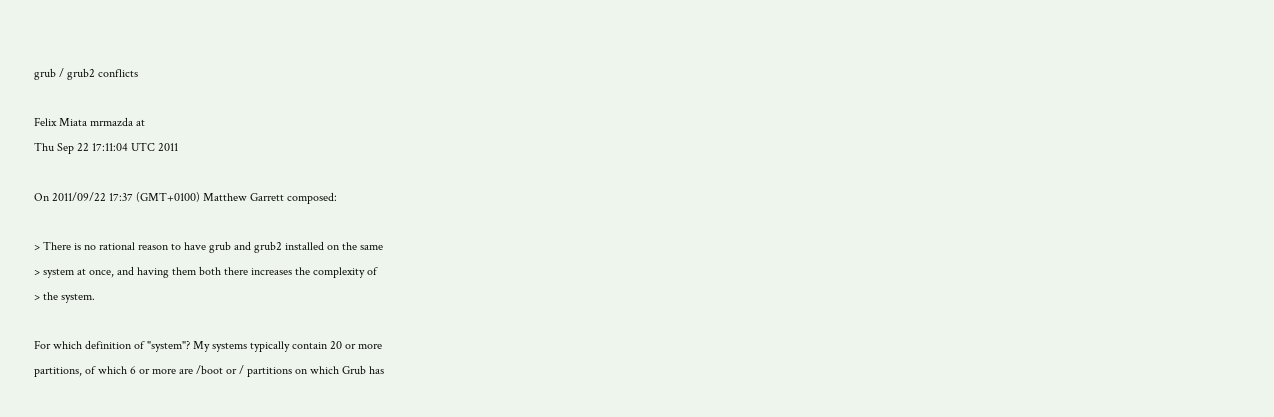grub / grub2 conflicts

Felix Miata mrmazda at
Thu Sep 22 17:11:04 UTC 2011

On 2011/09/22 17:37 (GMT+0100) Matthew Garrett composed:

> There is no rational reason to have grub and grub2 installed on the same
> system at once, and having them both there increases the complexity of
> the system.

For which definition of "system"? My systems typically contain 20 or more
partitions, of which 6 or more are /boot or / partitions on which Grub has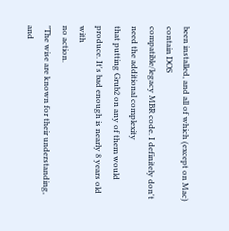been installed, and all of which (except on Mac) contain DOS
compatible/legacy MBR code. I definitely don't need the additional complexity
that putting Grub2 on any of them would produce. It's bad enough is nearly 8 years old with
no action.
"The wise are known for their understanding, and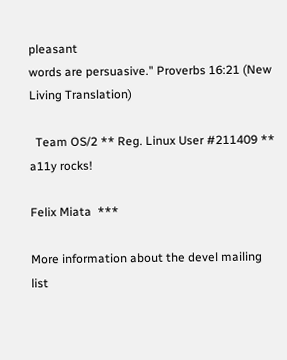pleasant
words are persuasive." Proverbs 16:21 (New Living Translation)

  Team OS/2 ** Reg. Linux User #211409 ** a11y rocks!

Felix Miata  ***

More information about the devel mailing list